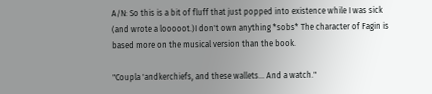A/N: So this is a bit of fluff that just popped into existence while I was sick (and wrote a looooot.)I don't own anything *sobs* The character of Fagin is based more on the musical version than the book.

"Coupla 'andkerchiefs, and these wallets... And a watch."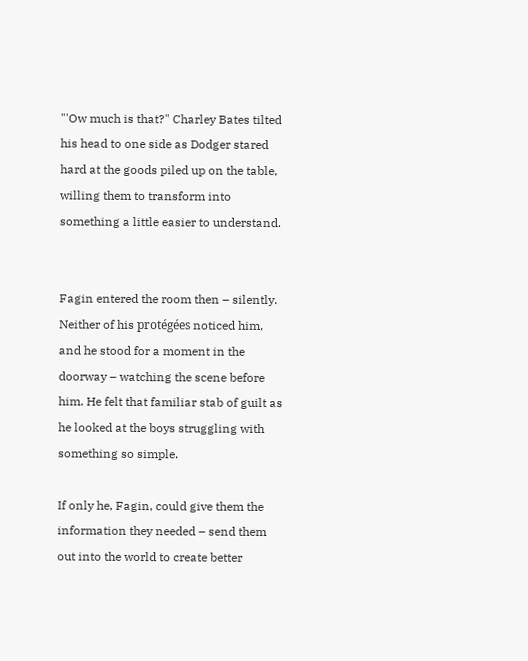"'Ow much is that?" Charley Bates tilted his head to one side as Dodger stared hard at the goods piled up on the table, willing them to transform into something a little easier to understand.


Fagin entered the room then – silently. Neither of his protégées noticed him, and he stood for a moment in the doorway – watching the scene before him. He felt that familiar stab of guilt as he looked at the boys struggling with something so simple.

If only he, Fagin, could give them the information they needed – send them out into the world to create better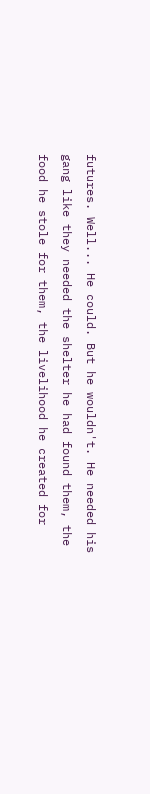futures. Well... He could. But he wouldn't. He needed his gang like they needed the shelter he had found them, the food he stole for them, the livelihood he created for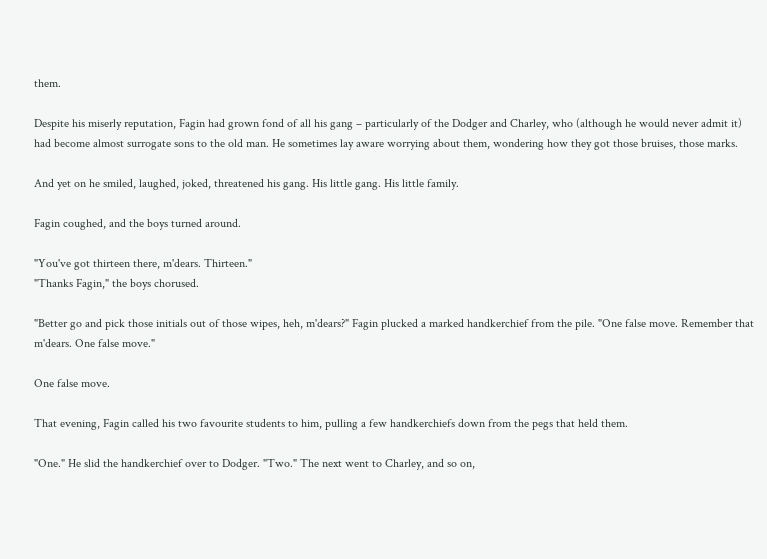them.

Despite his miserly reputation, Fagin had grown fond of all his gang – particularly of the Dodger and Charley, who (although he would never admit it) had become almost surrogate sons to the old man. He sometimes lay aware worrying about them, wondering how they got those bruises, those marks.

And yet on he smiled, laughed, joked, threatened his gang. His little gang. His little family.

Fagin coughed, and the boys turned around.

"You've got thirteen there, m'dears. Thirteen."
"Thanks Fagin," the boys chorused.

"Better go and pick those initials out of those wipes, heh, m'dears?" Fagin plucked a marked handkerchief from the pile. "One false move. Remember that m'dears. One false move."

One false move.

That evening, Fagin called his two favourite students to him, pulling a few handkerchiefs down from the pegs that held them.

"One." He slid the handkerchief over to Dodger. "Two." The next went to Charley, and so on,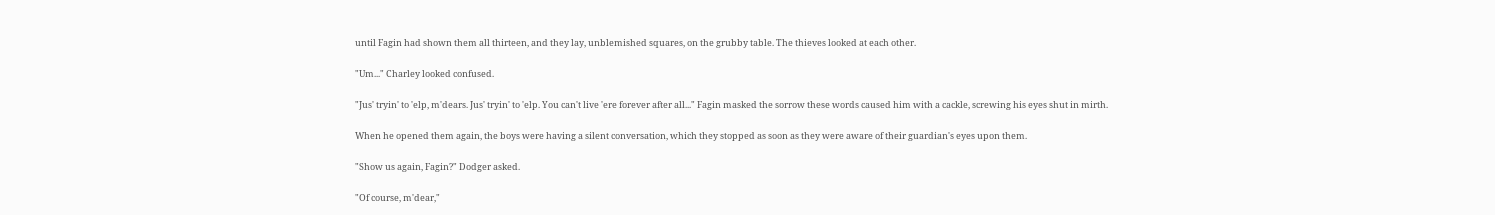until Fagin had shown them all thirteen, and they lay, unblemished squares, on the grubby table. The thieves looked at each other.

"Um..." Charley looked confused.

"Jus' tryin' to 'elp, m'dears. Jus' tryin' to 'elp. You can't live 'ere forever after all..." Fagin masked the sorrow these words caused him with a cackle, screwing his eyes shut in mirth.

When he opened them again, the boys were having a silent conversation, which they stopped as soon as they were aware of their guardian's eyes upon them.

"Show us again, Fagin?" Dodger asked.

"Of course, m'dear,"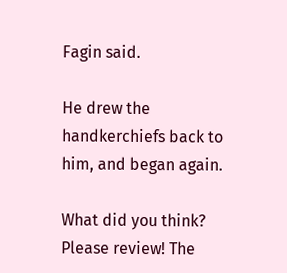Fagin said.

He drew the handkerchiefs back to him, and began again.

What did you think? Please review! The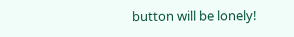button will be lonely!